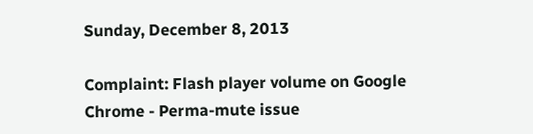Sunday, December 8, 2013

Complaint: Flash player volume on Google Chrome - Perma-mute issue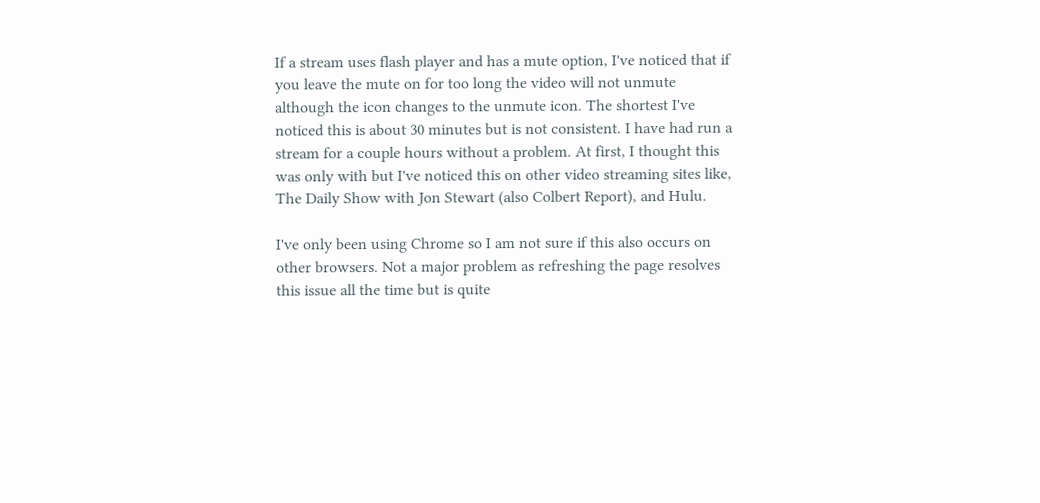If a stream uses flash player and has a mute option, I've noticed that if you leave the mute on for too long the video will not unmute although the icon changes to the unmute icon. The shortest I've noticed this is about 30 minutes but is not consistent. I have had run a stream for a couple hours without a problem. At first, I thought this was only with but I've noticed this on other video streaming sites like, The Daily Show with Jon Stewart (also Colbert Report), and Hulu.

I've only been using Chrome so I am not sure if this also occurs on other browsers. Not a major problem as refreshing the page resolves this issue all the time but is quite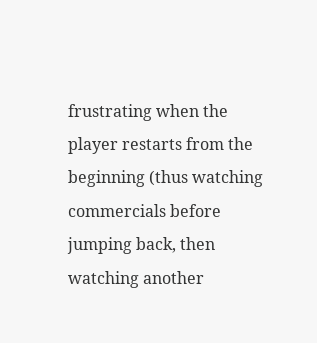frustrating when the player restarts from the beginning (thus watching commercials before jumping back, then watching another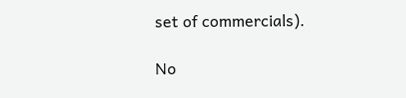set of commercials).

No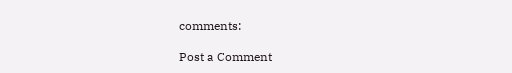comments:

Post a Comment